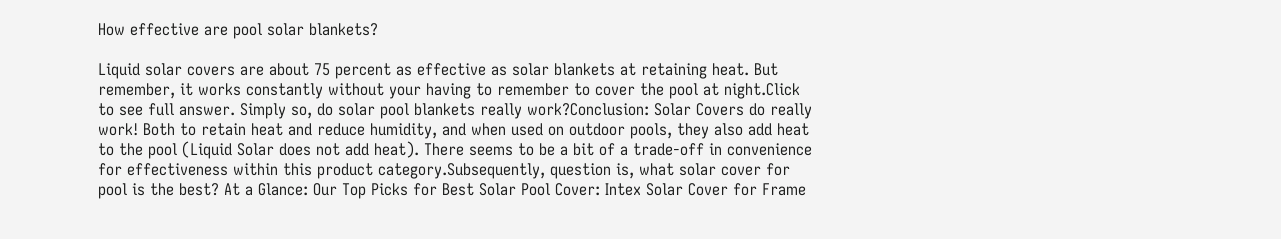How effective are pool solar blankets?

Liquid solar covers are about 75 percent as effective as solar blankets at retaining heat. But remember, it works constantly without your having to remember to cover the pool at night.Click to see full answer. Simply so, do solar pool blankets really work?Conclusion: Solar Covers do really work! Both to retain heat and reduce humidity, and when used on outdoor pools, they also add heat to the pool (Liquid Solar does not add heat). There seems to be a bit of a trade-off in convenience for effectiveness within this product category.Subsequently, question is, what solar cover for pool is the best? At a Glance: Our Top Picks for Best Solar Pool Cover: Intex Solar Cover for Frame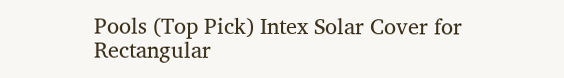Pools (Top Pick) Intex Solar Cover for Rectangular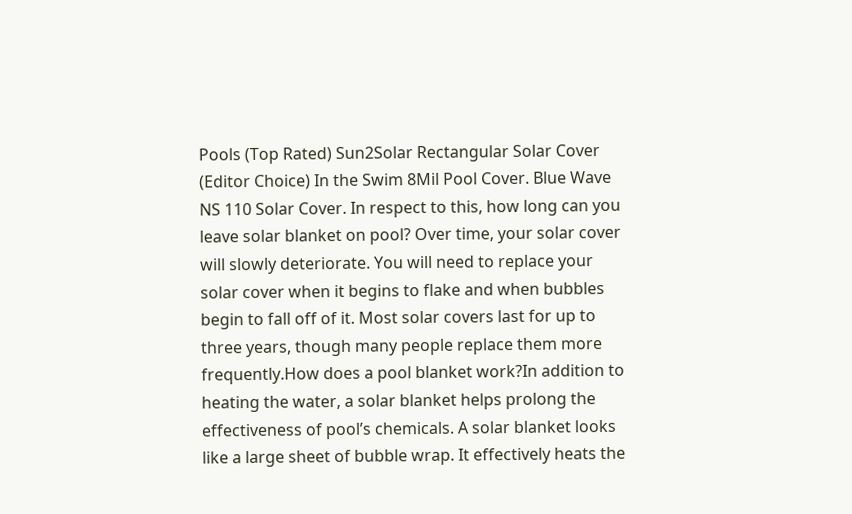Pools (Top Rated) Sun2Solar Rectangular Solar Cover (Editor Choice) In the Swim 8Mil Pool Cover. Blue Wave NS 110 Solar Cover. In respect to this, how long can you leave solar blanket on pool? Over time, your solar cover will slowly deteriorate. You will need to replace your solar cover when it begins to flake and when bubbles begin to fall off of it. Most solar covers last for up to three years, though many people replace them more frequently.How does a pool blanket work?In addition to heating the water, a solar blanket helps prolong the effectiveness of pool’s chemicals. A solar blanket looks like a large sheet of bubble wrap. It effectively heats the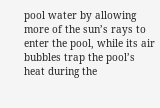pool water by allowing more of the sun’s rays to enter the pool, while its air bubbles trap the pool’s heat during the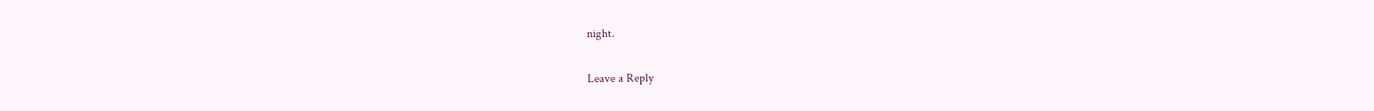night.

Leave a Reply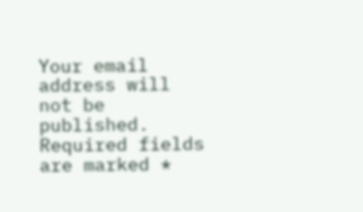Your email address will not be published. Required fields are marked *